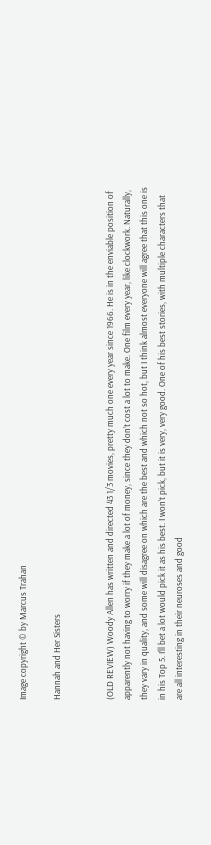Image copyright © by Marcus Trahan

Hannah and Her Sisters


(OLD REVIEW) Woody Allen has written and directed 43 1/3 movies, pretty much one every year since 1966. He is in the enviable position of apparently not having to worry if they make a lot of money, since they don’t cost a lot to make. One film every year, like clockwork. Naturally, they vary in quality, and some will disagree on which are the best and which not so hot, but I think almost everyone will agree that this one is in his Top 5. I’ll bet a lot would pick it as his best. I won’t pick, but it is very, very good. One of his best stories, with multiple characters that are all interesting in their neuroses and good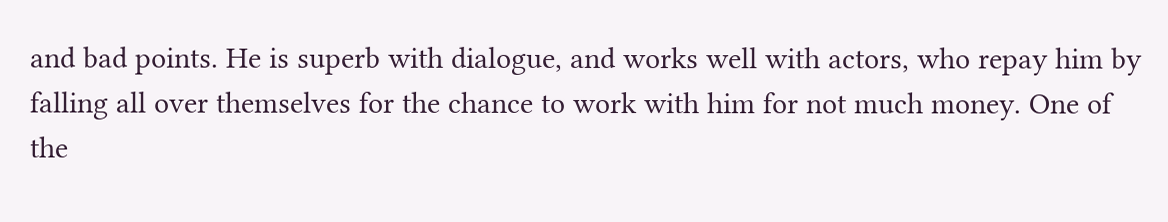and bad points. He is superb with dialogue, and works well with actors, who repay him by falling all over themselves for the chance to work with him for not much money. One of the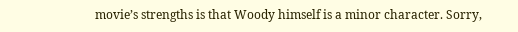movie’s strengths is that Woody himself is a minor character. Sorry,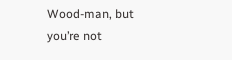Wood-man, but you’re not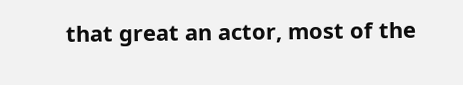that great an actor, most of the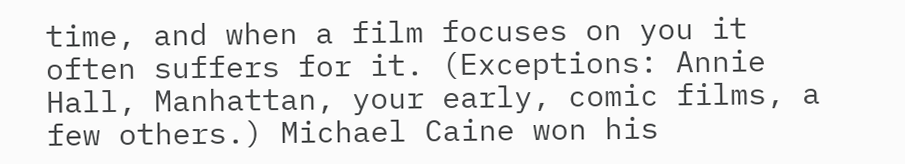time, and when a film focuses on you it often suffers for it. (Exceptions: Annie Hall, Manhattan, your early, comic films, a few others.) Michael Caine won his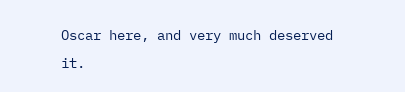Oscar here, and very much deserved it.